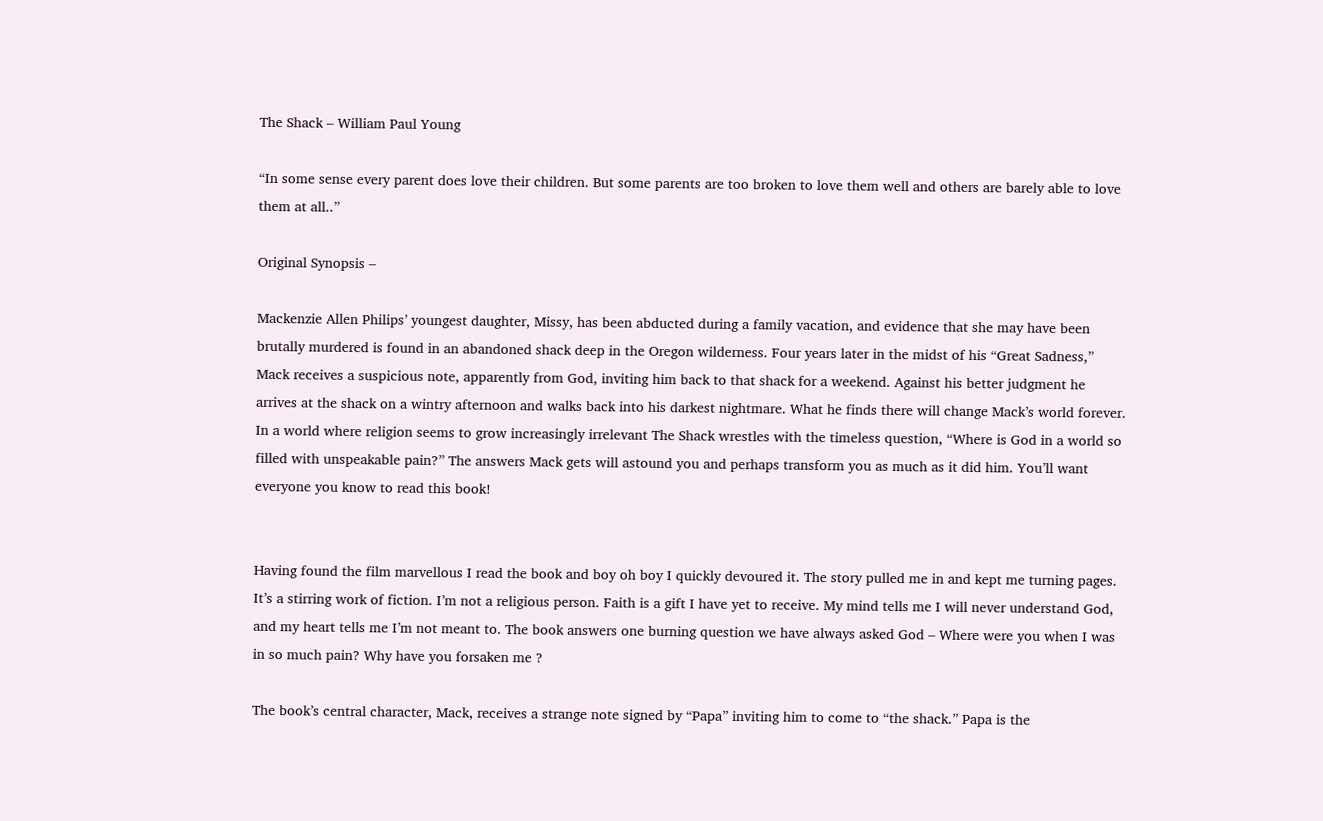The Shack – William Paul Young

“In some sense every parent does love their children. But some parents are too broken to love them well and others are barely able to love them at all..”

Original Synopsis –

Mackenzie Allen Philips’ youngest daughter, Missy, has been abducted during a family vacation, and evidence that she may have been brutally murdered is found in an abandoned shack deep in the Oregon wilderness. Four years later in the midst of his “Great Sadness,” Mack receives a suspicious note, apparently from God, inviting him back to that shack for a weekend. Against his better judgment he arrives at the shack on a wintry afternoon and walks back into his darkest nightmare. What he finds there will change Mack’s world forever. In a world where religion seems to grow increasingly irrelevant The Shack wrestles with the timeless question, “Where is God in a world so filled with unspeakable pain?” The answers Mack gets will astound you and perhaps transform you as much as it did him. You’ll want everyone you know to read this book!


Having found the film marvellous I read the book and boy oh boy I quickly devoured it. The story pulled me in and kept me turning pages. It’s a stirring work of fiction. I’m not a religious person. Faith is a gift I have yet to receive. My mind tells me I will never understand God, and my heart tells me I’m not meant to. The book answers one burning question we have always asked God – Where were you when I was in so much pain? Why have you forsaken me ?

The book’s central character, Mack, receives a strange note signed by “Papa” inviting him to come to “the shack.” Papa is the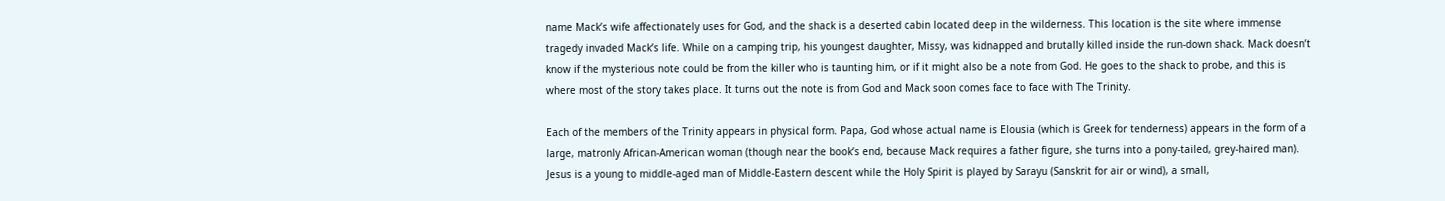name Mack’s wife affectionately uses for God, and the shack is a deserted cabin located deep in the wilderness. This location is the site where immense tragedy invaded Mack’s life. While on a camping trip, his youngest daughter, Missy, was kidnapped and brutally killed inside the run-down shack. Mack doesn’t know if the mysterious note could be from the killer who is taunting him, or if it might also be a note from God. He goes to the shack to probe, and this is where most of the story takes place. It turns out the note is from God and Mack soon comes face to face with The Trinity.

Each of the members of the Trinity appears in physical form. Papa, God whose actual name is Elousia (which is Greek for tenderness) appears in the form of a large, matronly African-American woman (though near the book’s end, because Mack requires a father figure, she turns into a pony-tailed, grey-haired man). Jesus is a young to middle-aged man of Middle-Eastern descent while the Holy Spirit is played by Sarayu (Sanskrit for air or wind), a small,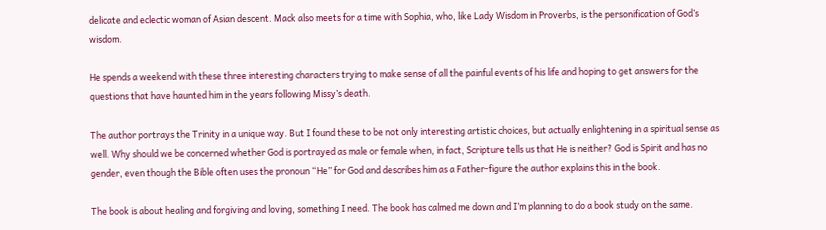delicate and eclectic woman of Asian descent. Mack also meets for a time with Sophia, who, like Lady Wisdom in Proverbs, is the personification of God’s wisdom.

He spends a weekend with these three interesting characters trying to make sense of all the painful events of his life and hoping to get answers for the questions that have haunted him in the years following Missy’s death.

The author portrays the Trinity in a unique way. But I found these to be not only interesting artistic choices, but actually enlightening in a spiritual sense as well. Why should we be concerned whether God is portrayed as male or female when, in fact, Scripture tells us that He is neither? God is Spirit and has no gender, even though the Bible often uses the pronoun “He” for God and describes him as a Father-figure the author explains this in the book.

The book is about healing and forgiving and loving, something I need. The book has calmed me down and I’m planning to do a book study on the same.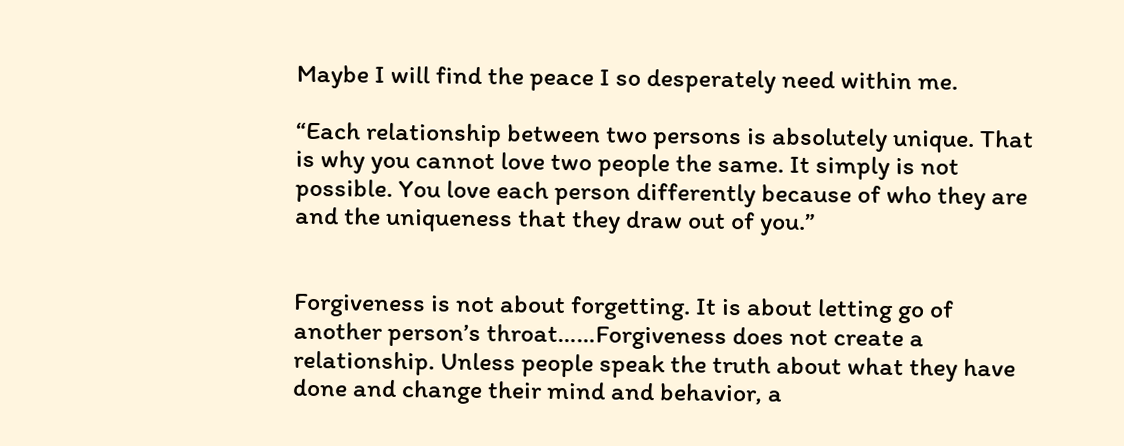Maybe I will find the peace I so desperately need within me.

“Each relationship between two persons is absolutely unique. That is why you cannot love two people the same. It simply is not possible. You love each person differently because of who they are and the uniqueness that they draw out of you.”


Forgiveness is not about forgetting. It is about letting go of another person’s throat……Forgiveness does not create a relationship. Unless people speak the truth about what they have done and change their mind and behavior, a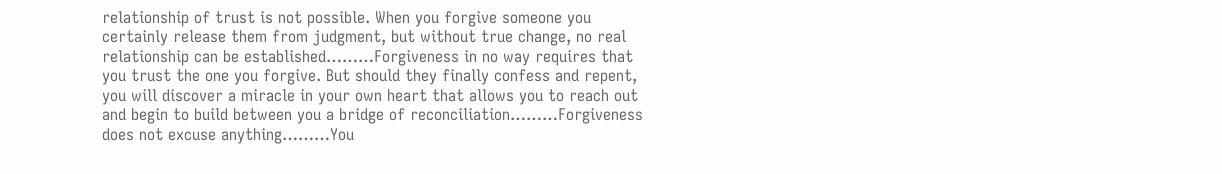relationship of trust is not possible. When you forgive someone you certainly release them from judgment, but without true change, no real relationship can be established………Forgiveness in no way requires that you trust the one you forgive. But should they finally confess and repent, you will discover a miracle in your own heart that allows you to reach out and begin to build between you a bridge of reconciliation………Forgiveness does not excuse anything………You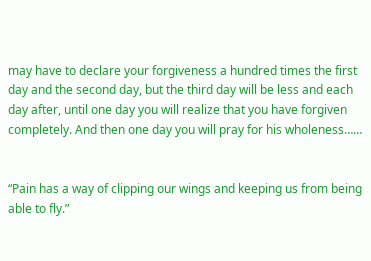may have to declare your forgiveness a hundred times the first day and the second day, but the third day will be less and each day after, until one day you will realize that you have forgiven completely. And then one day you will pray for his wholeness……


“Pain has a way of clipping our wings and keeping us from being able to fly.”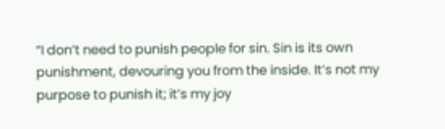“I don’t need to punish people for sin. Sin is its own punishment, devouring you from the inside. It’s not my purpose to punish it; it’s my joy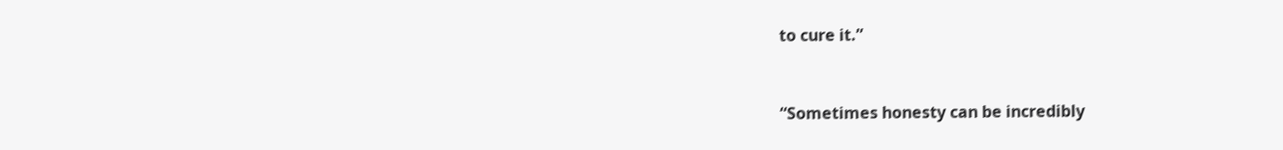to cure it.”


“Sometimes honesty can be incredibly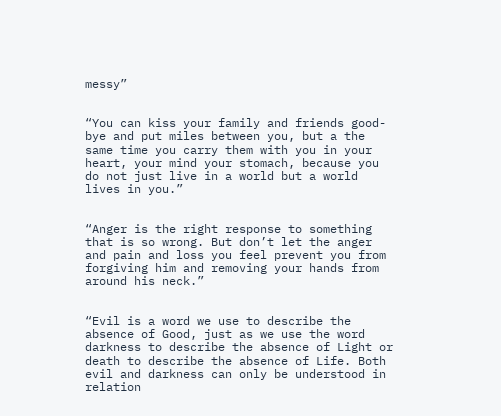messy”


“You can kiss your family and friends good-bye and put miles between you, but a the same time you carry them with you in your heart, your mind your stomach, because you do not just live in a world but a world lives in you.”


“Anger is the right response to something that is so wrong. But don’t let the anger and pain and loss you feel prevent you from forgiving him and removing your hands from around his neck.”


“Evil is a word we use to describe the absence of Good, just as we use the word darkness to describe the absence of Light or death to describe the absence of Life. Both evil and darkness can only be understood in relation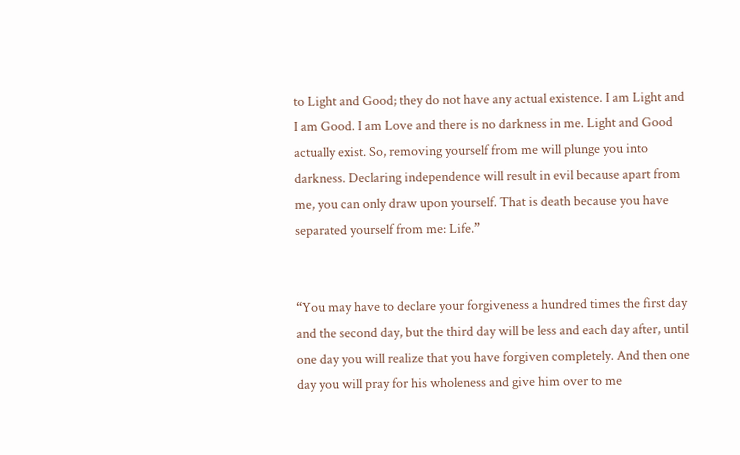to Light and Good; they do not have any actual existence. I am Light and I am Good. I am Love and there is no darkness in me. Light and Good actually exist. So, removing yourself from me will plunge you into darkness. Declaring independence will result in evil because apart from me, you can only draw upon yourself. That is death because you have separated yourself from me: Life.”


“You may have to declare your forgiveness a hundred times the first day and the second day, but the third day will be less and each day after, until one day you will realize that you have forgiven completely. And then one day you will pray for his wholeness and give him over to me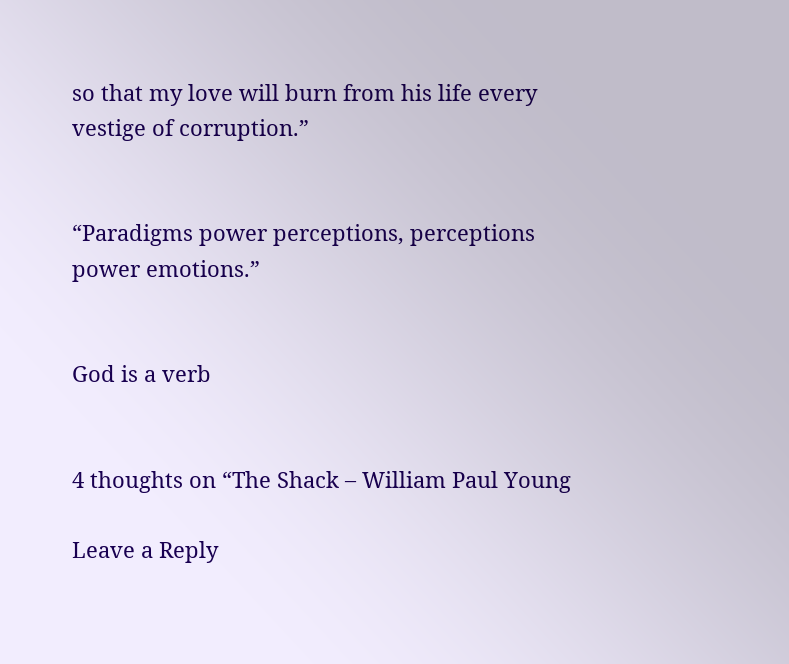so that my love will burn from his life every vestige of corruption.”


“Paradigms power perceptions, perceptions power emotions.”


God is a verb


4 thoughts on “The Shack – William Paul Young

Leave a Reply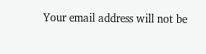Your email address will not be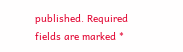published. Required fields are marked *